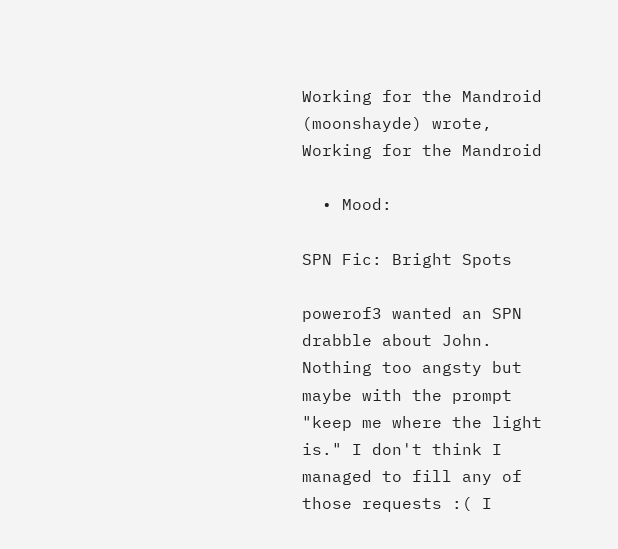Working for the Mandroid (moonshayde) wrote,
Working for the Mandroid

  • Mood:

SPN Fic: Bright Spots

powerof3 wanted an SPN drabble about John. Nothing too angsty but maybe with the prompt "keep me where the light is." I don't think I managed to fill any of those requests :( I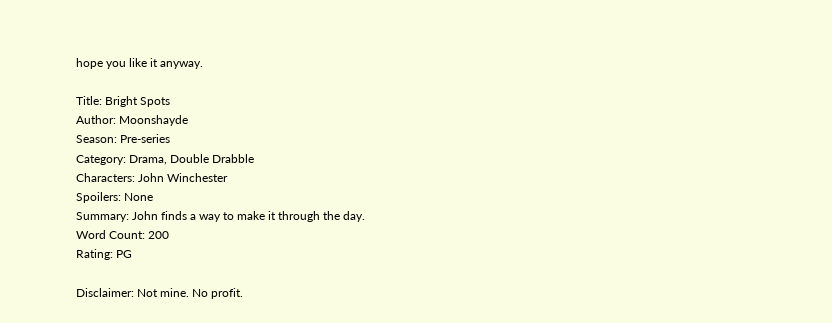hope you like it anyway.

Title: Bright Spots
Author: Moonshayde
Season: Pre-series
Category: Drama, Double Drabble
Characters: John Winchester
Spoilers: None
Summary: John finds a way to make it through the day.
Word Count: 200
Rating: PG

Disclaimer: Not mine. No profit.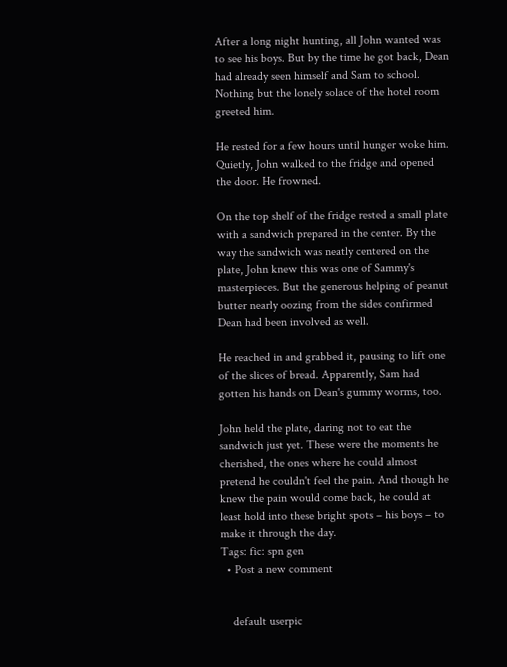After a long night hunting, all John wanted was to see his boys. But by the time he got back, Dean had already seen himself and Sam to school. Nothing but the lonely solace of the hotel room greeted him.

He rested for a few hours until hunger woke him. Quietly, John walked to the fridge and opened the door. He frowned.

On the top shelf of the fridge rested a small plate with a sandwich prepared in the center. By the way the sandwich was neatly centered on the plate, John knew this was one of Sammy's masterpieces. But the generous helping of peanut butter nearly oozing from the sides confirmed Dean had been involved as well.

He reached in and grabbed it, pausing to lift one of the slices of bread. Apparently, Sam had gotten his hands on Dean's gummy worms, too.

John held the plate, daring not to eat the sandwich just yet. These were the moments he cherished, the ones where he could almost pretend he couldn't feel the pain. And though he knew the pain would come back, he could at least hold into these bright spots – his boys – to make it through the day.
Tags: fic: spn gen
  • Post a new comment


    default userpic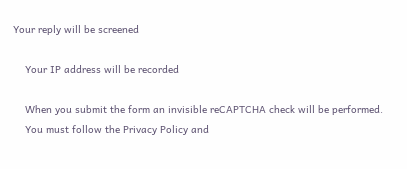Your reply will be screened

    Your IP address will be recorded

    When you submit the form an invisible reCAPTCHA check will be performed.
    You must follow the Privacy Policy and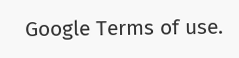Google Terms of use.